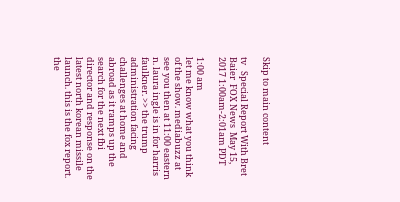Skip to main content

tv   Special Report With Bret Baier  FOX News  May 15, 2017 1:00am-2:01am PDT

1:00 am
let me know what you think of the show. mediabuzz at see you then at 11:00 eastern n. laura ingle is in for harris faulkner. >> the trump administration facing challenges at home and abroad as it ramps up the search for the next fbi director and response on the latest north korean missile launch. this is the fox report. the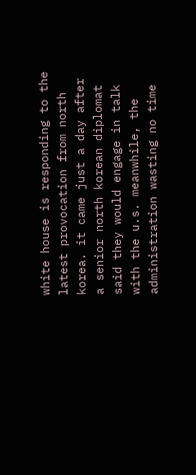white house is responding to the latest provocation from north korea. it came just a day after a senior north korean diplomat said they would engage in talk with the u.s. meanwhile, the administration wasting no time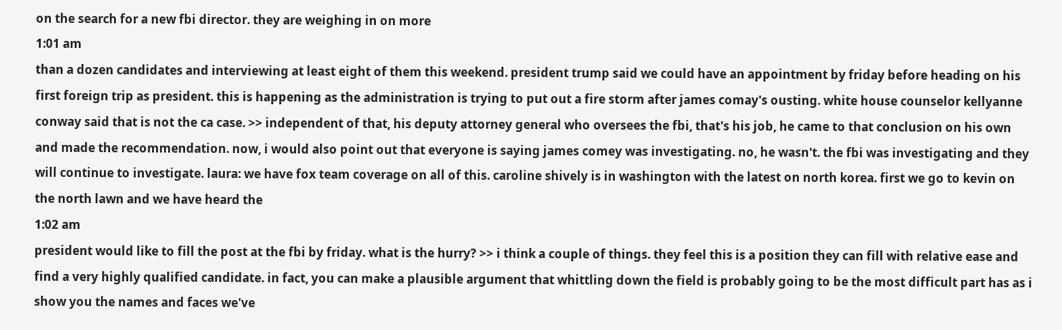on the search for a new fbi director. they are weighing in on more
1:01 am
than a dozen candidates and interviewing at least eight of them this weekend. president trump said we could have an appointment by friday before heading on his first foreign trip as president. this is happening as the administration is trying to put out a fire storm after james comay's ousting. white house counselor kellyanne conway said that is not the ca case. >> independent of that, his deputy attorney general who oversees the fbi, that's his job, he came to that conclusion on his own and made the recommendation. now, i would also point out that everyone is saying james comey was investigating. no, he wasn't. the fbi was investigating and they will continue to investigate. laura: we have fox team coverage on all of this. caroline shively is in washington with the latest on north korea. first we go to kevin on the north lawn and we have heard the
1:02 am
president would like to fill the post at the fbi by friday. what is the hurry? >> i think a couple of things. they feel this is a position they can fill with relative ease and find a very highly qualified candidate. in fact, you can make a plausible argument that whittling down the field is probably going to be the most difficult part has as i show you the names and faces we've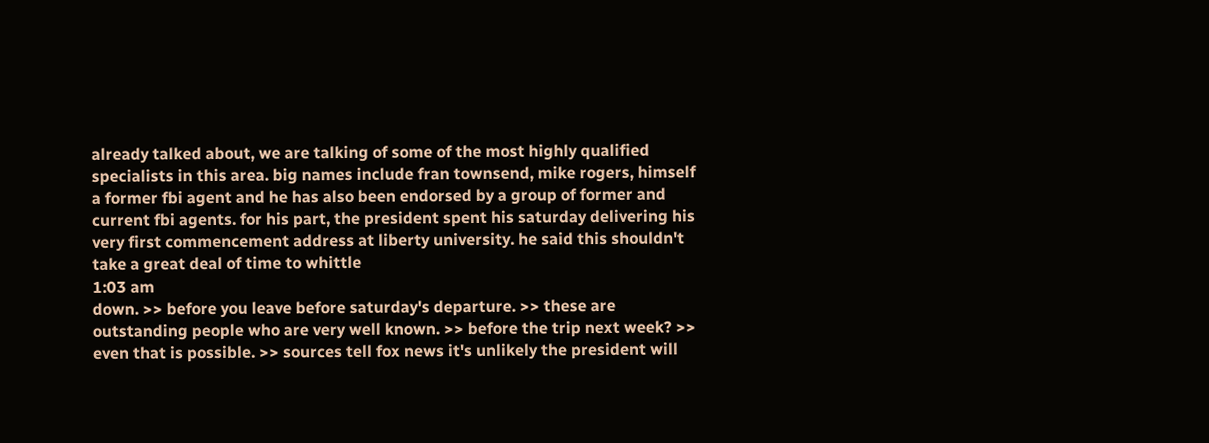already talked about, we are talking of some of the most highly qualified specialists in this area. big names include fran townsend, mike rogers, himself a former fbi agent and he has also been endorsed by a group of former and current fbi agents. for his part, the president spent his saturday delivering his very first commencement address at liberty university. he said this shouldn't take a great deal of time to whittle
1:03 am
down. >> before you leave before saturday's departure. >> these are outstanding people who are very well known. >> before the trip next week? >> even that is possible. >> sources tell fox news it's unlikely the president will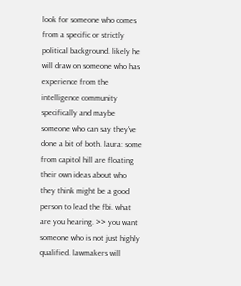look for someone who comes from a specific or strictly political background. likely he will draw on someone who has experience from the intelligence community specifically and maybe someone who can say they've done a bit of both. laura: some from capitol hill are floating their own ideas about who they think might be a good person to lead the fbi. what are you hearing. >> you want someone who is not just highly qualified. lawmakers will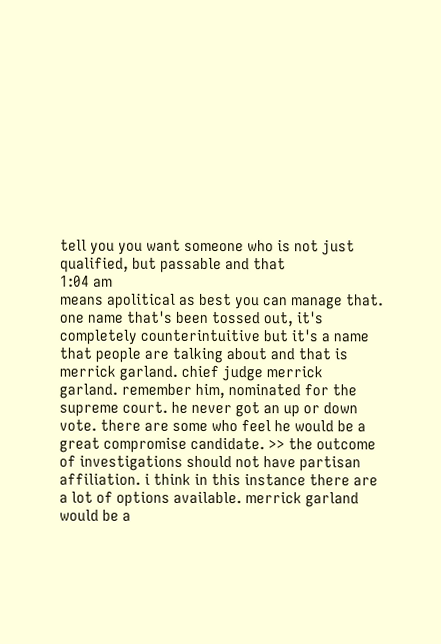tell you you want someone who is not just qualified, but passable and that
1:04 am
means apolitical as best you can manage that. one name that's been tossed out, it's completely counterintuitive but it's a name that people are talking about and that is merrick garland. chief judge merrick garland. remember him, nominated for the supreme court. he never got an up or down vote. there are some who feel he would be a great compromise candidate. >> the outcome of investigations should not have partisan affiliation. i think in this instance there are a lot of options available. merrick garland would be a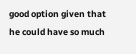good option given that he could have so much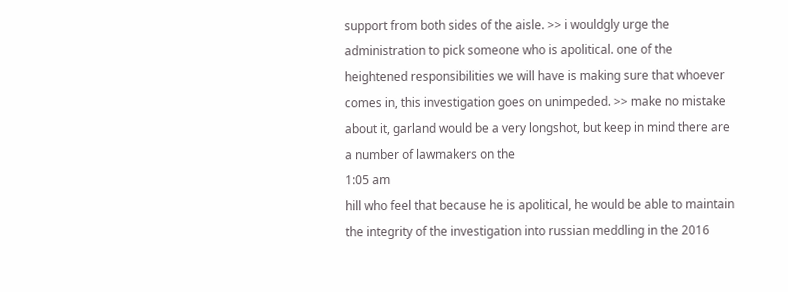support from both sides of the aisle. >> i wouldgly urge the administration to pick someone who is apolitical. one of the heightened responsibilities we will have is making sure that whoever comes in, this investigation goes on unimpeded. >> make no mistake about it, garland would be a very longshot, but keep in mind there are a number of lawmakers on the
1:05 am
hill who feel that because he is apolitical, he would be able to maintain the integrity of the investigation into russian meddling in the 2016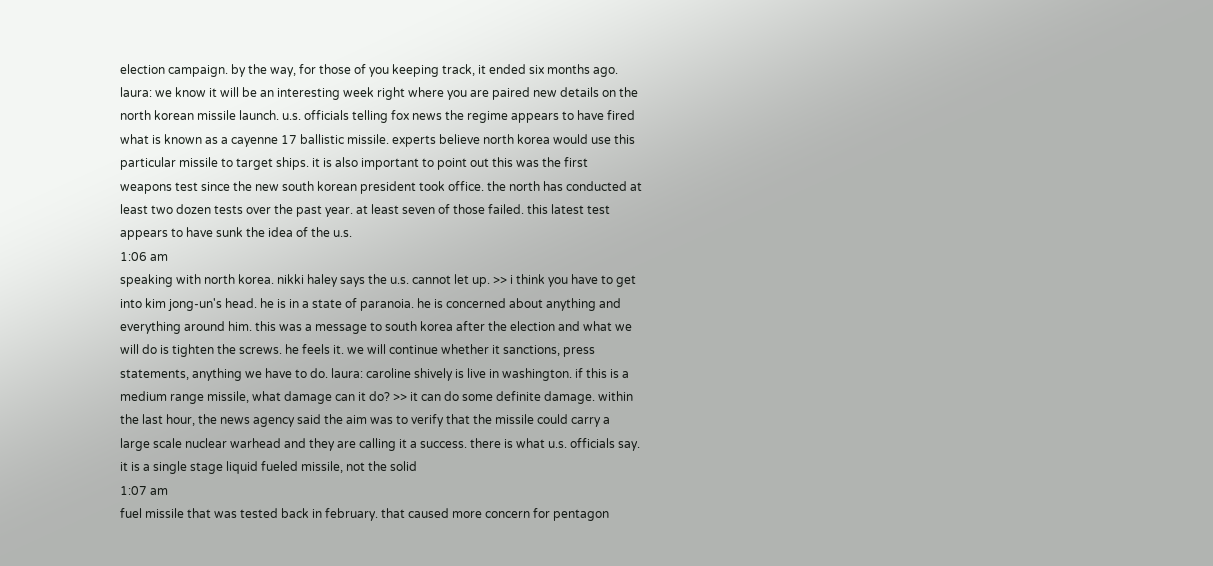election campaign. by the way, for those of you keeping track, it ended six months ago. laura: we know it will be an interesting week right where you are paired new details on the north korean missile launch. u.s. officials telling fox news the regime appears to have fired what is known as a cayenne 17 ballistic missile. experts believe north korea would use this particular missile to target ships. it is also important to point out this was the first weapons test since the new south korean president took office. the north has conducted at least two dozen tests over the past year. at least seven of those failed. this latest test appears to have sunk the idea of the u.s.
1:06 am
speaking with north korea. nikki haley says the u.s. cannot let up. >> i think you have to get into kim jong-un's head. he is in a state of paranoia. he is concerned about anything and everything around him. this was a message to south korea after the election and what we will do is tighten the screws. he feels it. we will continue whether it sanctions, press statements, anything we have to do. laura: caroline shively is live in washington. if this is a medium range missile, what damage can it do? >> it can do some definite damage. within the last hour, the news agency said the aim was to verify that the missile could carry a large scale nuclear warhead and they are calling it a success. there is what u.s. officials say. it is a single stage liquid fueled missile, not the solid
1:07 am
fuel missile that was tested back in february. that caused more concern for pentagon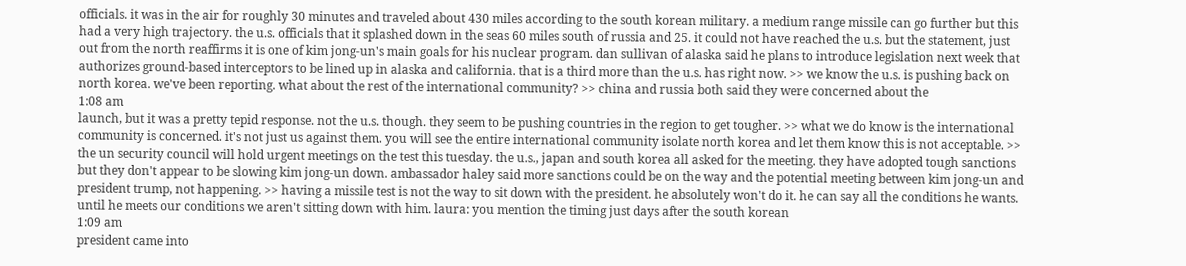officials. it was in the air for roughly 30 minutes and traveled about 430 miles according to the south korean military. a medium range missile can go further but this had a very high trajectory. the u.s. officials that it splashed down in the seas 60 miles south of russia and 25. it could not have reached the u.s. but the statement, just out from the north reaffirms it is one of kim jong-un's main goals for his nuclear program. dan sullivan of alaska said he plans to introduce legislation next week that authorizes ground-based interceptors to be lined up in alaska and california. that is a third more than the u.s. has right now. >> we know the u.s. is pushing back on north korea. we've been reporting. what about the rest of the international community? >> china and russia both said they were concerned about the
1:08 am
launch, but it was a pretty tepid response. not the u.s. though. they seem to be pushing countries in the region to get tougher. >> what we do know is the international community is concerned. it's not just us against them. you will see the entire international community isolate north korea and let them know this is not acceptable. >> the un security council will hold urgent meetings on the test this tuesday. the u.s., japan and south korea all asked for the meeting. they have adopted tough sanctions but they don't appear to be slowing kim jong-un down. ambassador haley said more sanctions could be on the way and the potential meeting between kim jong-un and president trump, not happening. >> having a missile test is not the way to sit down with the president. he absolutely won't do it. he can say all the conditions he wants. until he meets our conditions we aren't sitting down with him. laura: you mention the timing just days after the south korean
1:09 am
president came into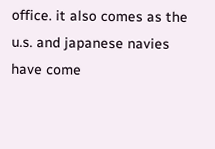office. it also comes as the u.s. and japanese navies have come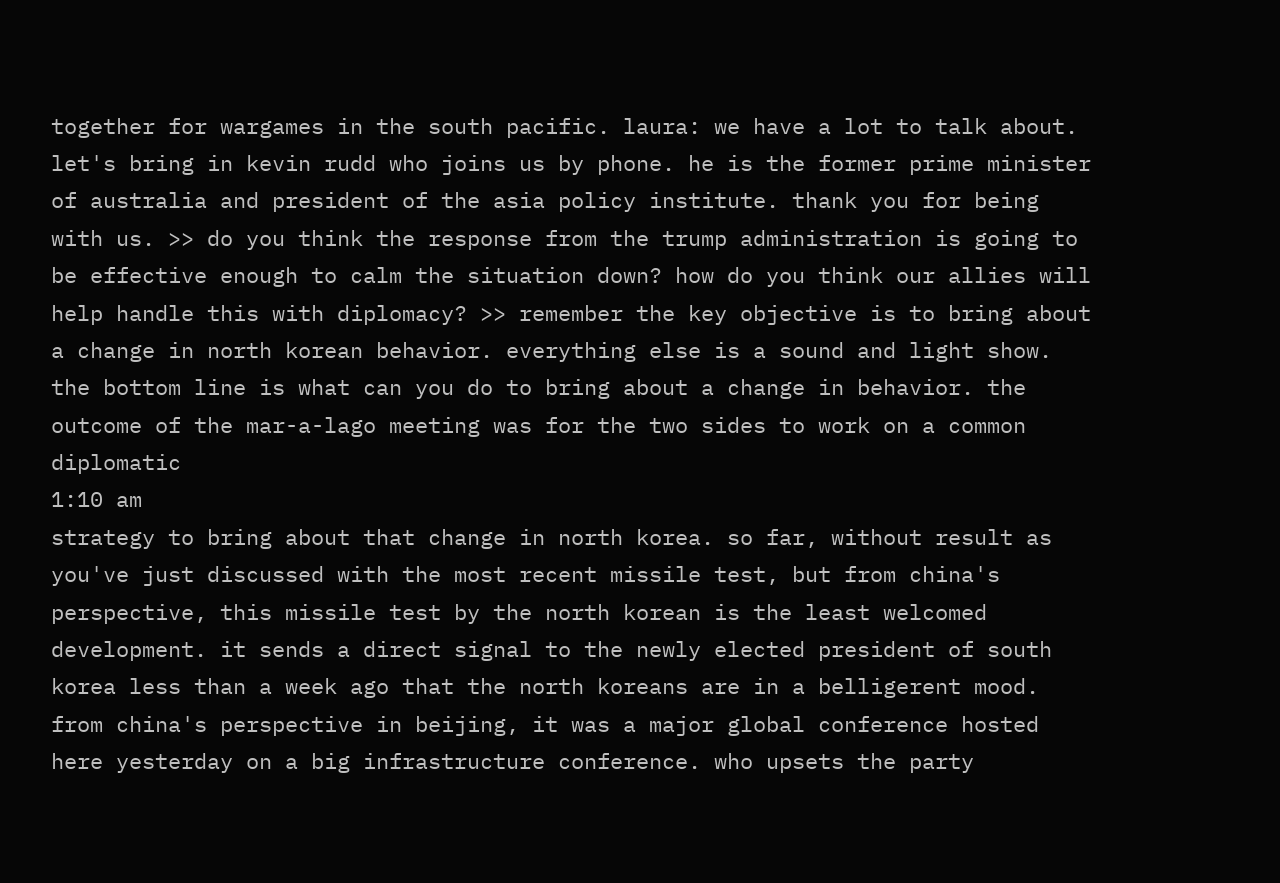together for wargames in the south pacific. laura: we have a lot to talk about. let's bring in kevin rudd who joins us by phone. he is the former prime minister of australia and president of the asia policy institute. thank you for being with us. >> do you think the response from the trump administration is going to be effective enough to calm the situation down? how do you think our allies will help handle this with diplomacy? >> remember the key objective is to bring about a change in north korean behavior. everything else is a sound and light show. the bottom line is what can you do to bring about a change in behavior. the outcome of the mar-a-lago meeting was for the two sides to work on a common diplomatic
1:10 am
strategy to bring about that change in north korea. so far, without result as you've just discussed with the most recent missile test, but from china's perspective, this missile test by the north korean is the least welcomed development. it sends a direct signal to the newly elected president of south korea less than a week ago that the north koreans are in a belligerent mood. from china's perspective in beijing, it was a major global conference hosted here yesterday on a big infrastructure conference. who upsets the party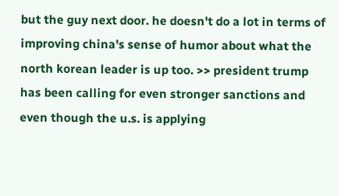but the guy next door. he doesn't do a lot in terms of improving china's sense of humor about what the north korean leader is up too. >> president trump has been calling for even stronger sanctions and even though the u.s. is applying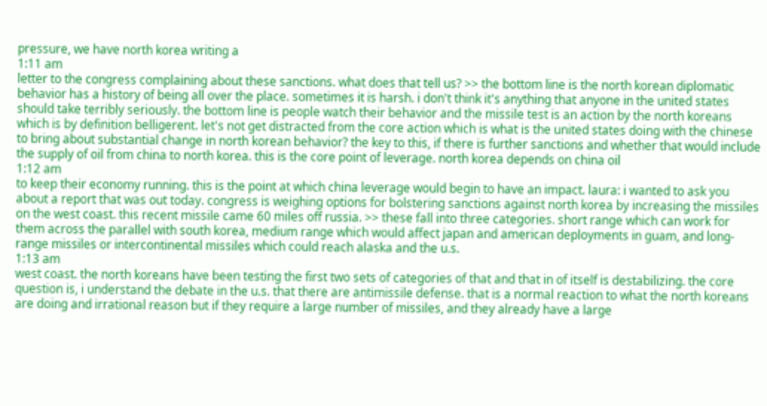pressure, we have north korea writing a
1:11 am
letter to the congress complaining about these sanctions. what does that tell us? >> the bottom line is the north korean diplomatic behavior has a history of being all over the place. sometimes it is harsh. i don't think it's anything that anyone in the united states should take terribly seriously. the bottom line is people watch their behavior and the missile test is an action by the north koreans which is by definition belligerent. let's not get distracted from the core action which is what is the united states doing with the chinese to bring about substantial change in north korean behavior? the key to this, if there is further sanctions and whether that would include the supply of oil from china to north korea. this is the core point of leverage. north korea depends on china oil
1:12 am
to keep their economy running. this is the point at which china leverage would begin to have an impact. laura: i wanted to ask you about a report that was out today. congress is weighing options for bolstering sanctions against north korea by increasing the missiles on the west coast. this recent missile came 60 miles off russia. >> these fall into three categories. short range which can work for them across the parallel with south korea, medium range which would affect japan and american deployments in guam, and long-range missiles or intercontinental missiles which could reach alaska and the u.s.
1:13 am
west coast. the north koreans have been testing the first two sets of categories of that and that in of itself is destabilizing. the core question is, i understand the debate in the u.s. that there are antimissile defense. that is a normal reaction to what the north koreans are doing and irrational reason but if they require a large number of missiles, and they already have a large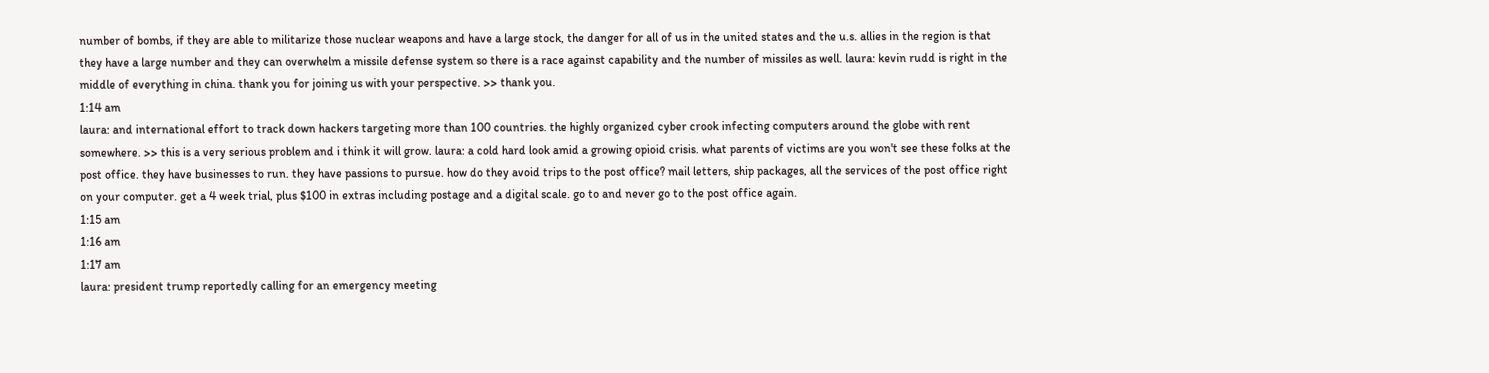number of bombs, if they are able to militarize those nuclear weapons and have a large stock, the danger for all of us in the united states and the u.s. allies in the region is that they have a large number and they can overwhelm a missile defense system so there is a race against capability and the number of missiles as well. laura: kevin rudd is right in the middle of everything in china. thank you for joining us with your perspective. >> thank you.
1:14 am
laura: and international effort to track down hackers targeting more than 100 countries. the highly organized cyber crook infecting computers around the globe with rent somewhere. >> this is a very serious problem and i think it will grow. laura: a cold hard look amid a growing opioid crisis. what parents of victims are you won't see these folks at the post office. they have businesses to run. they have passions to pursue. how do they avoid trips to the post office? mail letters, ship packages, all the services of the post office right on your computer. get a 4 week trial, plus $100 in extras including postage and a digital scale. go to and never go to the post office again.
1:15 am
1:16 am
1:17 am
laura: president trump reportedly calling for an emergency meeting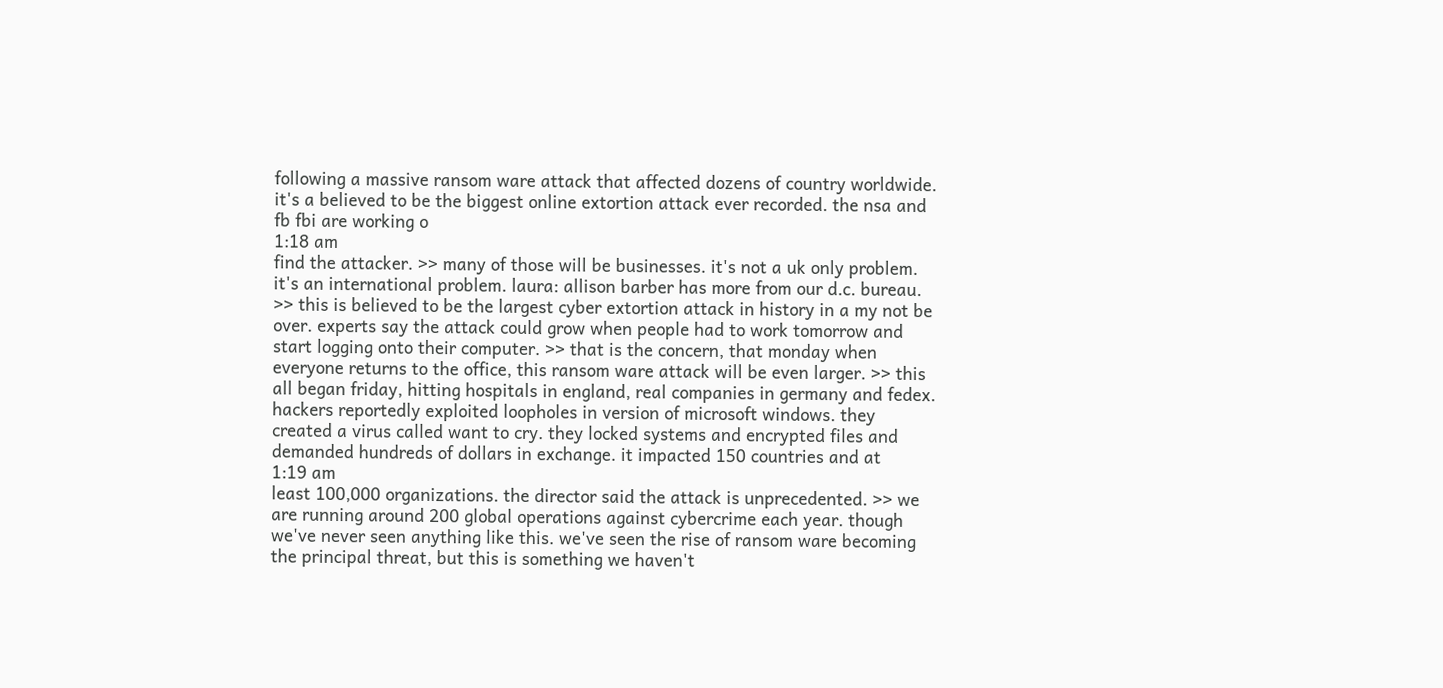following a massive ransom ware attack that affected dozens of country worldwide. it's a believed to be the biggest online extortion attack ever recorded. the nsa and fb fbi are working o
1:18 am
find the attacker. >> many of those will be businesses. it's not a uk only problem. it's an international problem. laura: allison barber has more from our d.c. bureau. >> this is believed to be the largest cyber extortion attack in history in a my not be over. experts say the attack could grow when people had to work tomorrow and start logging onto their computer. >> that is the concern, that monday when everyone returns to the office, this ransom ware attack will be even larger. >> this all began friday, hitting hospitals in england, real companies in germany and fedex. hackers reportedly exploited loopholes in version of microsoft windows. they created a virus called want to cry. they locked systems and encrypted files and demanded hundreds of dollars in exchange. it impacted 150 countries and at
1:19 am
least 100,000 organizations. the director said the attack is unprecedented. >> we are running around 200 global operations against cybercrime each year. though we've never seen anything like this. we've seen the rise of ransom ware becoming the principal threat, but this is something we haven't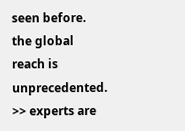seen before. the global reach is unprecedented. >> experts are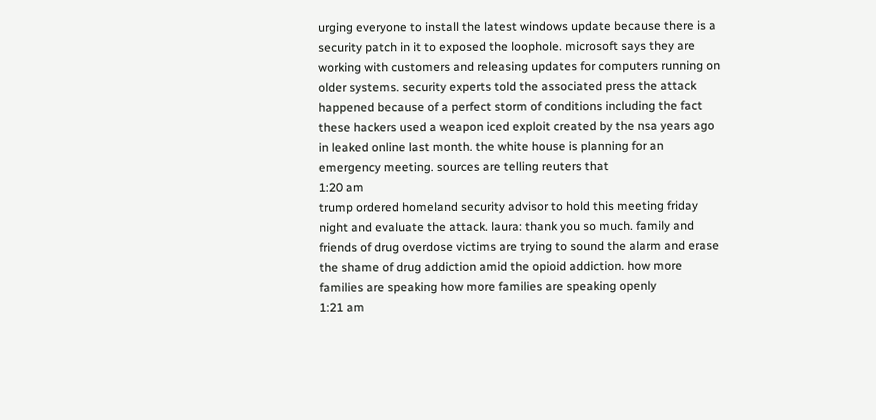urging everyone to install the latest windows update because there is a security patch in it to exposed the loophole. microsoft says they are working with customers and releasing updates for computers running on older systems. security experts told the associated press the attack happened because of a perfect storm of conditions including the fact these hackers used a weapon iced exploit created by the nsa years ago in leaked online last month. the white house is planning for an emergency meeting. sources are telling reuters that
1:20 am
trump ordered homeland security advisor to hold this meeting friday night and evaluate the attack. laura: thank you so much. family and friends of drug overdose victims are trying to sound the alarm and erase the shame of drug addiction amid the opioid addiction. how more families are speaking how more families are speaking openly
1:21 am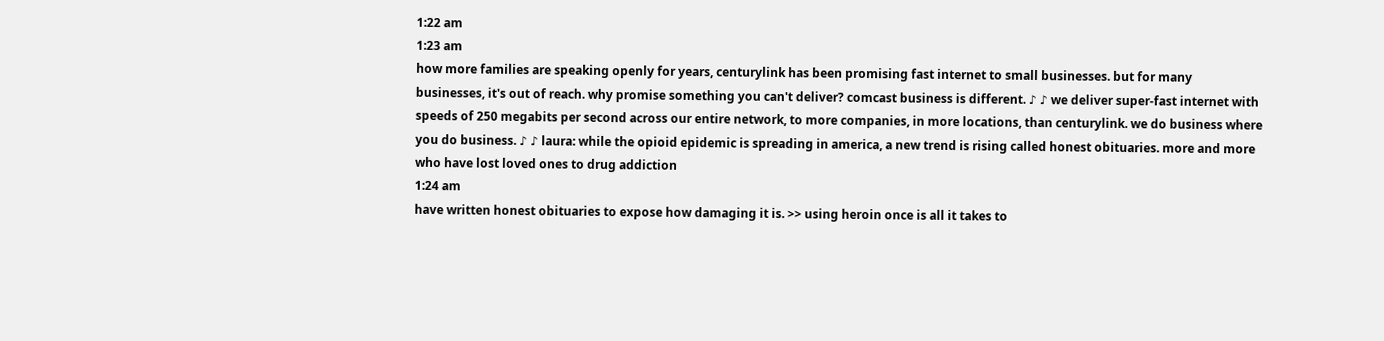1:22 am
1:23 am
how more families are speaking openly for years, centurylink has been promising fast internet to small businesses. but for many businesses, it's out of reach. why promise something you can't deliver? comcast business is different. ♪ ♪ we deliver super-fast internet with speeds of 250 megabits per second across our entire network, to more companies, in more locations, than centurylink. we do business where you do business. ♪ ♪ laura: while the opioid epidemic is spreading in america, a new trend is rising called honest obituaries. more and more who have lost loved ones to drug addiction
1:24 am
have written honest obituaries to expose how damaging it is. >> using heroin once is all it takes to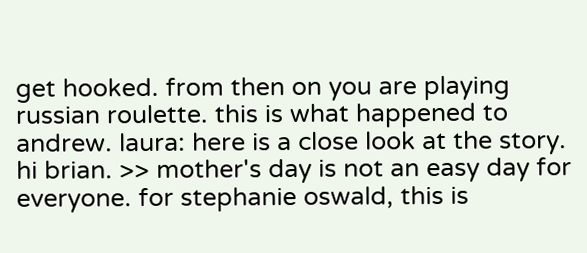get hooked. from then on you are playing russian roulette. this is what happened to andrew. laura: here is a close look at the story. hi brian. >> mother's day is not an easy day for everyone. for stephanie oswald, this is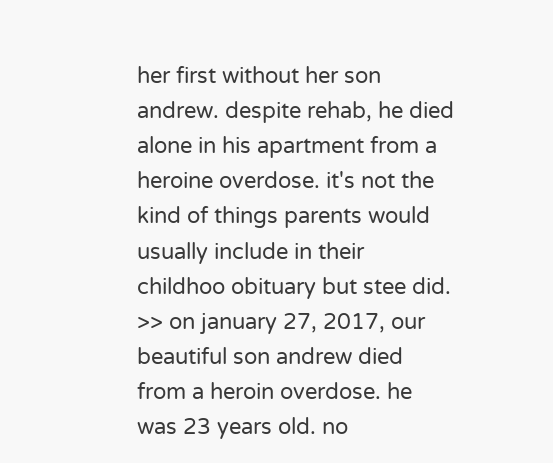her first without her son andrew. despite rehab, he died alone in his apartment from a heroine overdose. it's not the kind of things parents would usually include in their childhoo obituary but stee did. >> on january 27, 2017, our beautiful son andrew died from a heroin overdose. he was 23 years old. no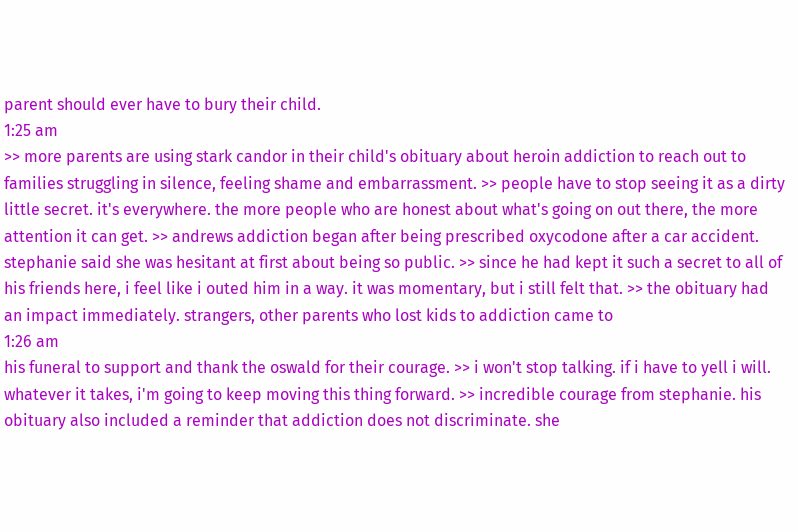parent should ever have to bury their child.
1:25 am
>> more parents are using stark candor in their child's obituary about heroin addiction to reach out to families struggling in silence, feeling shame and embarrassment. >> people have to stop seeing it as a dirty little secret. it's everywhere. the more people who are honest about what's going on out there, the more attention it can get. >> andrews addiction began after being prescribed oxycodone after a car accident. stephanie said she was hesitant at first about being so public. >> since he had kept it such a secret to all of his friends here, i feel like i outed him in a way. it was momentary, but i still felt that. >> the obituary had an impact immediately. strangers, other parents who lost kids to addiction came to
1:26 am
his funeral to support and thank the oswald for their courage. >> i won't stop talking. if i have to yell i will. whatever it takes, i'm going to keep moving this thing forward. >> incredible courage from stephanie. his obituary also included a reminder that addiction does not discriminate. she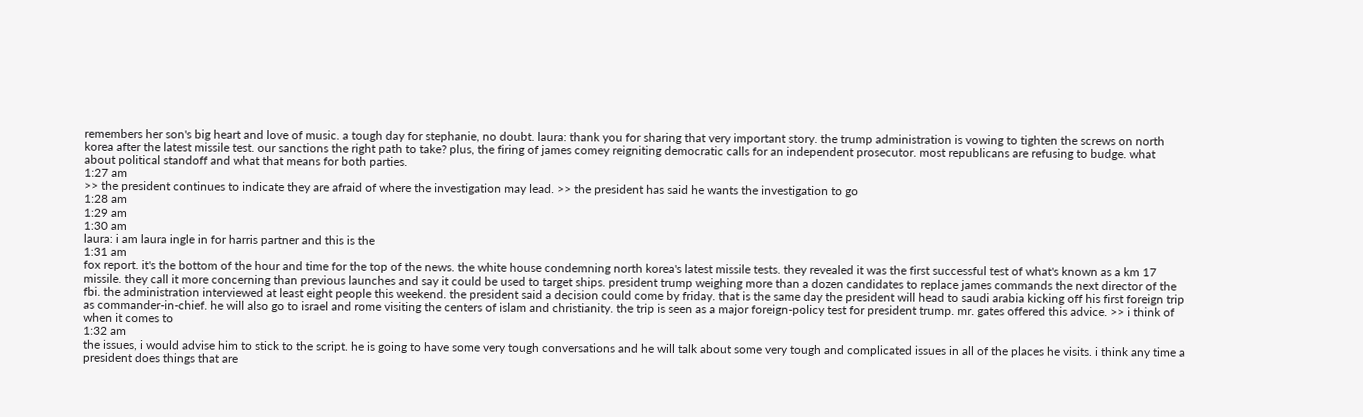remembers her son's big heart and love of music. a tough day for stephanie, no doubt. laura: thank you for sharing that very important story. the trump administration is vowing to tighten the screws on north korea after the latest missile test. our sanctions the right path to take? plus, the firing of james comey reigniting democratic calls for an independent prosecutor. most republicans are refusing to budge. what about political standoff and what that means for both parties.
1:27 am
>> the president continues to indicate they are afraid of where the investigation may lead. >> the president has said he wants the investigation to go
1:28 am
1:29 am
1:30 am
laura: i am laura ingle in for harris partner and this is the
1:31 am
fox report. it's the bottom of the hour and time for the top of the news. the white house condemning north korea's latest missile tests. they revealed it was the first successful test of what's known as a km 17 missile. they call it more concerning than previous launches and say it could be used to target ships. president trump weighing more than a dozen candidates to replace james commands the next director of the fbi. the administration interviewed at least eight people this weekend. the president said a decision could come by friday. that is the same day the president will head to saudi arabia kicking off his first foreign trip as commander-in-chief. he will also go to israel and rome visiting the centers of islam and christianity. the trip is seen as a major foreign-policy test for president trump. mr. gates offered this advice. >> i think of when it comes to
1:32 am
the issues, i would advise him to stick to the script. he is going to have some very tough conversations and he will talk about some very tough and complicated issues in all of the places he visits. i think any time a president does things that are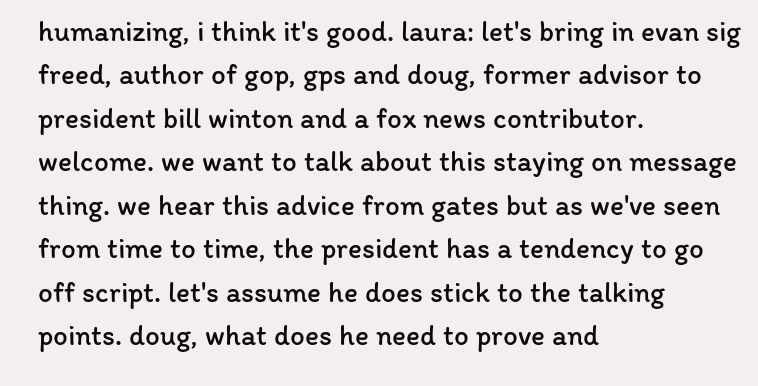humanizing, i think it's good. laura: let's bring in evan sig freed, author of gop, gps and doug, former advisor to president bill winton and a fox news contributor. welcome. we want to talk about this staying on message thing. we hear this advice from gates but as we've seen from time to time, the president has a tendency to go off script. let's assume he does stick to the talking points. doug, what does he need to prove and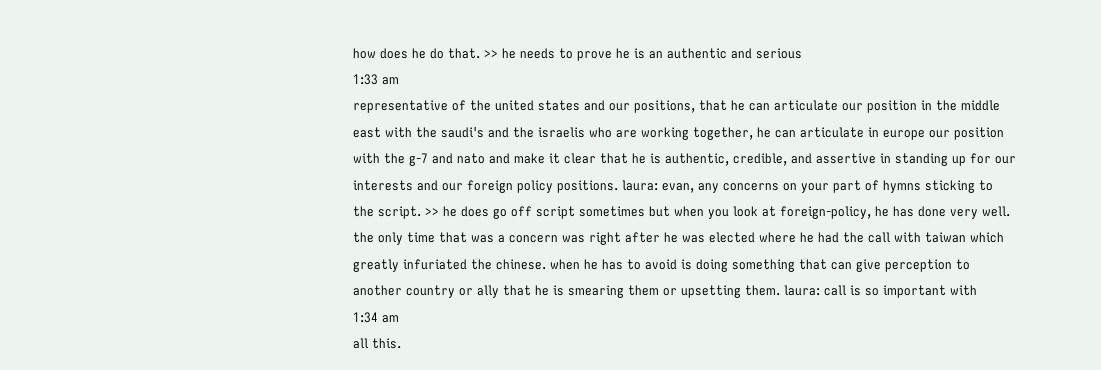how does he do that. >> he needs to prove he is an authentic and serious
1:33 am
representative of the united states and our positions, that he can articulate our position in the middle east with the saudi's and the israelis who are working together, he can articulate in europe our position with the g-7 and nato and make it clear that he is authentic, credible, and assertive in standing up for our interests and our foreign policy positions. laura: evan, any concerns on your part of hymns sticking to the script. >> he does go off script sometimes but when you look at foreign-policy, he has done very well. the only time that was a concern was right after he was elected where he had the call with taiwan which greatly infuriated the chinese. when he has to avoid is doing something that can give perception to another country or ally that he is smearing them or upsetting them. laura: call is so important with
1:34 am
all this.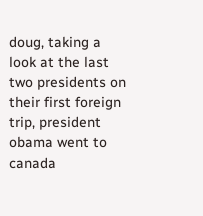doug, taking a look at the last two presidents on their first foreign trip, president obama went to canada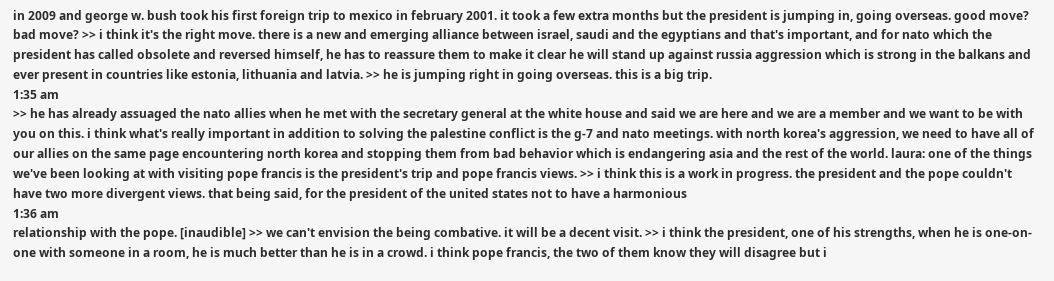in 2009 and george w. bush took his first foreign trip to mexico in february 2001. it took a few extra months but the president is jumping in, going overseas. good move? bad move? >> i think it's the right move. there is a new and emerging alliance between israel, saudi and the egyptians and that's important, and for nato which the president has called obsolete and reversed himself, he has to reassure them to make it clear he will stand up against russia aggression which is strong in the balkans and ever present in countries like estonia, lithuania and latvia. >> he is jumping right in going overseas. this is a big trip.
1:35 am
>> he has already assuaged the nato allies when he met with the secretary general at the white house and said we are here and we are a member and we want to be with you on this. i think what's really important in addition to solving the palestine conflict is the g-7 and nato meetings. with north korea's aggression, we need to have all of our allies on the same page encountering north korea and stopping them from bad behavior which is endangering asia and the rest of the world. laura: one of the things we've been looking at with visiting pope francis is the president's trip and pope francis views. >> i think this is a work in progress. the president and the pope couldn't have two more divergent views. that being said, for the president of the united states not to have a harmonious
1:36 am
relationship with the pope. [inaudible] >> we can't envision the being combative. it will be a decent visit. >> i think the president, one of his strengths, when he is one-on-one with someone in a room, he is much better than he is in a crowd. i think pope francis, the two of them know they will disagree but i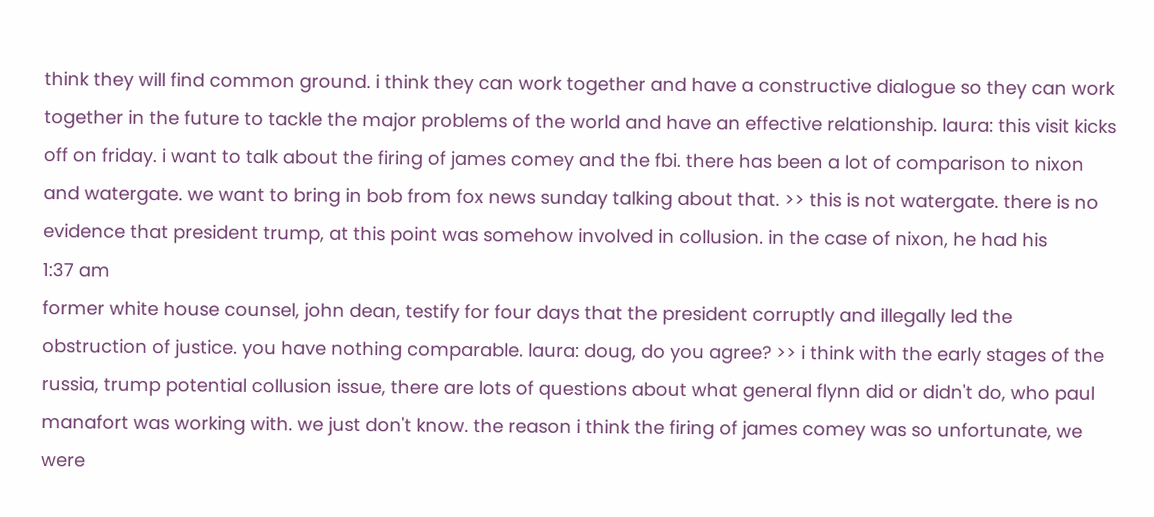think they will find common ground. i think they can work together and have a constructive dialogue so they can work together in the future to tackle the major problems of the world and have an effective relationship. laura: this visit kicks off on friday. i want to talk about the firing of james comey and the fbi. there has been a lot of comparison to nixon and watergate. we want to bring in bob from fox news sunday talking about that. >> this is not watergate. there is no evidence that president trump, at this point was somehow involved in collusion. in the case of nixon, he had his
1:37 am
former white house counsel, john dean, testify for four days that the president corruptly and illegally led the obstruction of justice. you have nothing comparable. laura: doug, do you agree? >> i think with the early stages of the russia, trump potential collusion issue, there are lots of questions about what general flynn did or didn't do, who paul manafort was working with. we just don't know. the reason i think the firing of james comey was so unfortunate, we were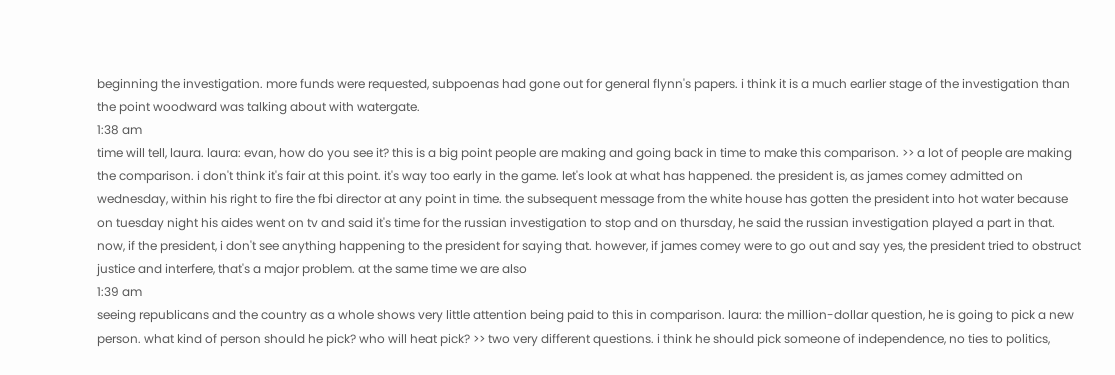beginning the investigation. more funds were requested, subpoenas had gone out for general flynn's papers. i think it is a much earlier stage of the investigation than the point woodward was talking about with watergate.
1:38 am
time will tell, laura. laura: evan, how do you see it? this is a big point people are making and going back in time to make this comparison. >> a lot of people are making the comparison. i don't think it's fair at this point. it's way too early in the game. let's look at what has happened. the president is, as james comey admitted on wednesday, within his right to fire the fbi director at any point in time. the subsequent message from the white house has gotten the president into hot water because on tuesday night his aides went on tv and said it's time for the russian investigation to stop and on thursday, he said the russian investigation played a part in that. now, if the president, i don't see anything happening to the president for saying that. however, if james comey were to go out and say yes, the president tried to obstruct justice and interfere, that's a major problem. at the same time we are also
1:39 am
seeing republicans and the country as a whole shows very little attention being paid to this in comparison. laura: the million-dollar question, he is going to pick a new person. what kind of person should he pick? who will heat pick? >> two very different questions. i think he should pick someone of independence, no ties to politics,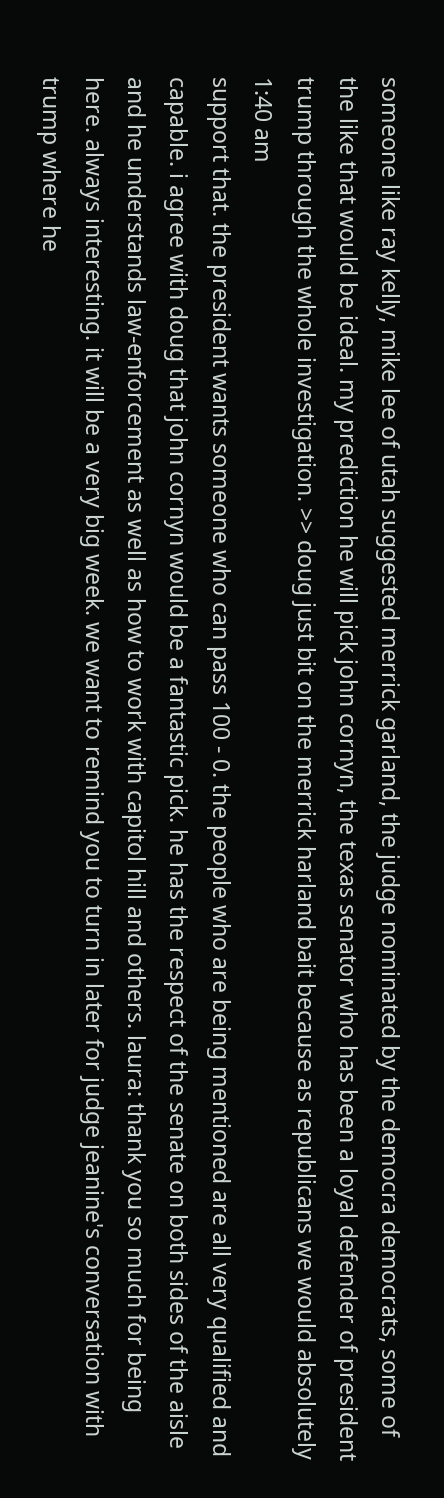someone like ray kelly, mike lee of utah suggested merrick garland, the judge nominated by the democra democrats, some of the like that would be ideal. my prediction he will pick john cornyn, the texas senator who has been a loyal defender of president trump through the whole investigation. >> doug just bit on the merrick harland bait because as republicans we would absolutely
1:40 am
support that. the president wants someone who can pass 100 - 0. the people who are being mentioned are all very qualified and capable. i agree with doug that john cornyn would be a fantastic pick. he has the respect of the senate on both sides of the aisle and he understands law-enforcement as well as how to work with capitol hill and others. laura: thank you so much for being here. always interesting. it will be a very big week. we want to remind you to turn in later for judge jeanine's conversation with trump where he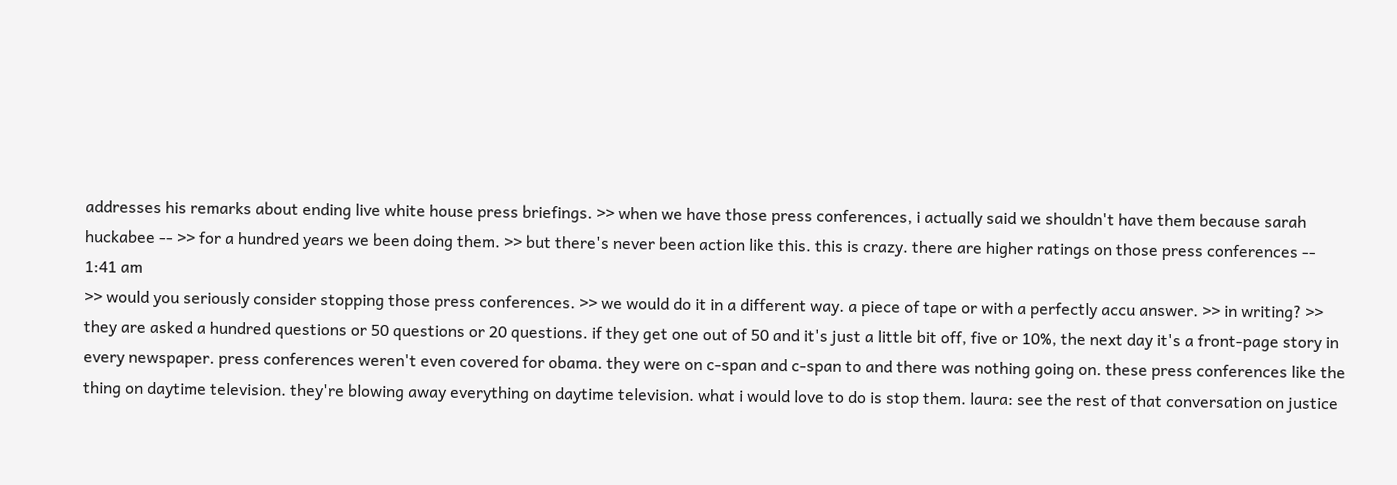addresses his remarks about ending live white house press briefings. >> when we have those press conferences, i actually said we shouldn't have them because sarah huckabee -- >> for a hundred years we been doing them. >> but there's never been action like this. this is crazy. there are higher ratings on those press conferences --
1:41 am
>> would you seriously consider stopping those press conferences. >> we would do it in a different way. a piece of tape or with a perfectly accu answer. >> in writing? >> they are asked a hundred questions or 50 questions or 20 questions. if they get one out of 50 and it's just a little bit off, five or 10%, the next day it's a front-page story in every newspaper. press conferences weren't even covered for obama. they were on c-span and c-span to and there was nothing going on. these press conferences like the thing on daytime television. they're blowing away everything on daytime television. what i would love to do is stop them. laura: see the rest of that conversation on justice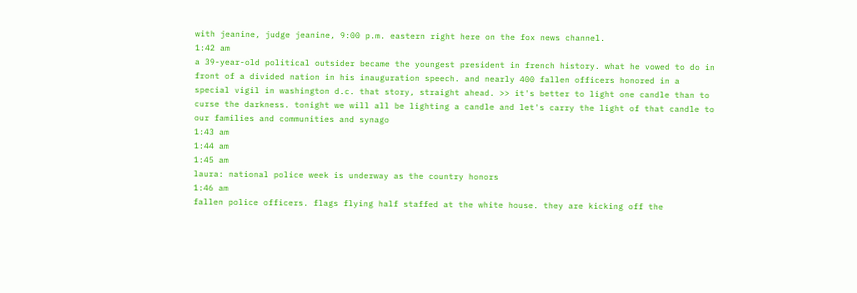with jeanine, judge jeanine, 9:00 p.m. eastern right here on the fox news channel.
1:42 am
a 39-year-old political outsider became the youngest president in french history. what he vowed to do in front of a divided nation in his inauguration speech. and nearly 400 fallen officers honored in a special vigil in washington d.c. that story, straight ahead. >> it's better to light one candle than to curse the darkness. tonight we will all be lighting a candle and let's carry the light of that candle to our families and communities and synago
1:43 am
1:44 am
1:45 am
laura: national police week is underway as the country honors
1:46 am
fallen police officers. flags flying half staffed at the white house. they are kicking off the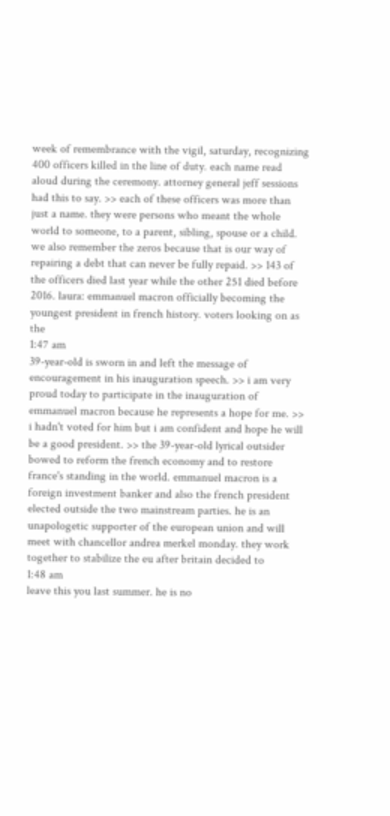week of remembrance with the vigil, saturday, recognizing 400 officers killed in the line of duty. each name read aloud during the ceremony. attorney general jeff sessions had this to say. >> each of these officers was more than just a name. they were persons who meant the whole world to someone, to a parent, sibling, spouse or a child. we also remember the zeros because that is our way of repairing a debt that can never be fully repaid. >> 143 of the officers died last year while the other 251 died before 2016. laura: emmanuel macron officially becoming the youngest president in french history. voters looking on as the
1:47 am
39-year-old is sworn in and left the message of encouragement in his inauguration speech. >> i am very proud today to participate in the inauguration of emmanuel macron because he represents a hope for me. >> i hadn't voted for him but i am confident and hope he will be a good president. >> the 39-year-old lyrical outsider bowed to reform the french economy and to restore france's standing in the world. emmanuel macron is a foreign investment banker and also the french president elected outside the two mainstream parties. he is an unapologetic supporter of the european union and will meet with chancellor andrea merkel monday. they work together to stabilize the eu after britain decided to
1:48 am
leave this you last summer. he is no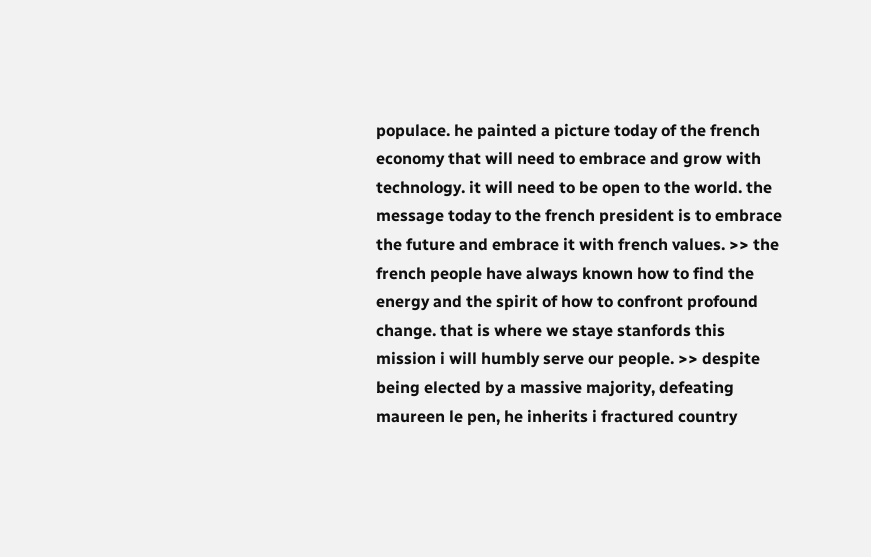populace. he painted a picture today of the french economy that will need to embrace and grow with technology. it will need to be open to the world. the message today to the french president is to embrace the future and embrace it with french values. >> the french people have always known how to find the energy and the spirit of how to confront profound change. that is where we staye stanfords this mission i will humbly serve our people. >> despite being elected by a massive majority, defeating maureen le pen, he inherits i fractured country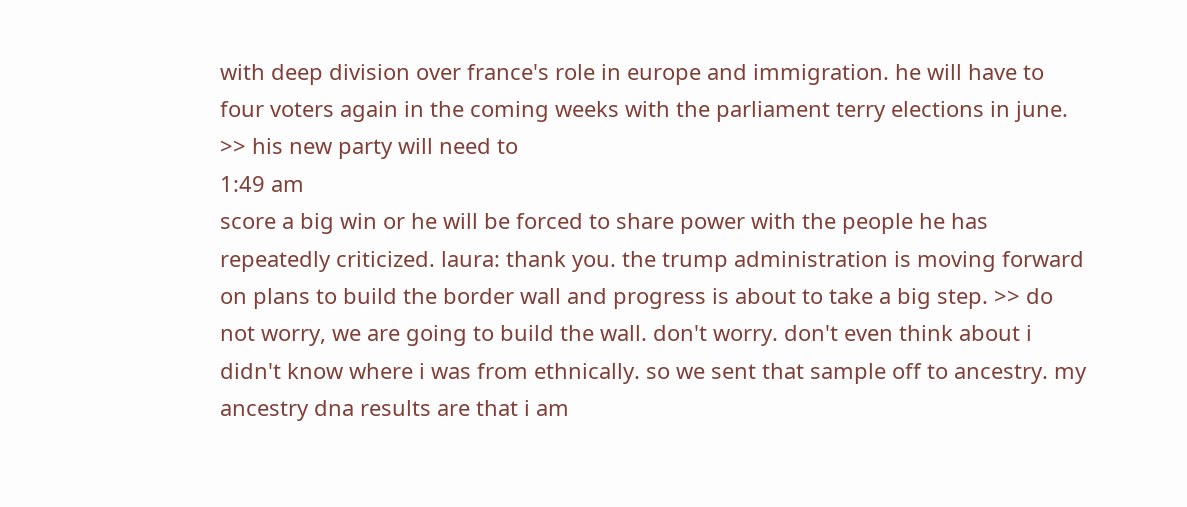with deep division over france's role in europe and immigration. he will have to four voters again in the coming weeks with the parliament terry elections in june. >> his new party will need to
1:49 am
score a big win or he will be forced to share power with the people he has repeatedly criticized. laura: thank you. the trump administration is moving forward on plans to build the border wall and progress is about to take a big step. >> do not worry, we are going to build the wall. don't worry. don't even think about i didn't know where i was from ethnically. so we sent that sample off to ancestry. my ancestry dna results are that i am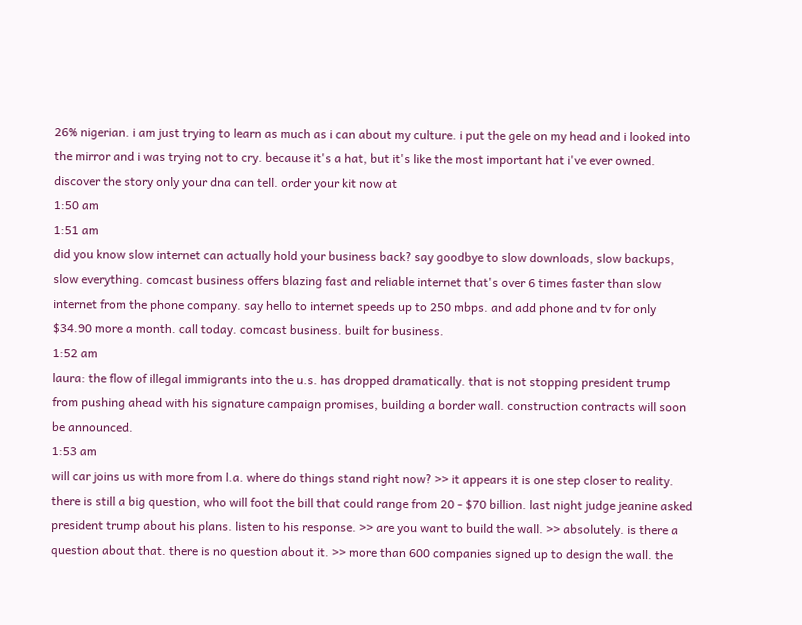26% nigerian. i am just trying to learn as much as i can about my culture. i put the gele on my head and i looked into the mirror and i was trying not to cry. because it's a hat, but it's like the most important hat i've ever owned. discover the story only your dna can tell. order your kit now at
1:50 am
1:51 am
did you know slow internet can actually hold your business back? say goodbye to slow downloads, slow backups, slow everything. comcast business offers blazing fast and reliable internet that's over 6 times faster than slow internet from the phone company. say hello to internet speeds up to 250 mbps. and add phone and tv for only $34.90 more a month. call today. comcast business. built for business.
1:52 am
laura: the flow of illegal immigrants into the u.s. has dropped dramatically. that is not stopping president trump from pushing ahead with his signature campaign promises, building a border wall. construction contracts will soon be announced.
1:53 am
will car joins us with more from l.a. where do things stand right now? >> it appears it is one step closer to reality. there is still a big question, who will foot the bill that could range from 20 - $70 billion. last night judge jeanine asked president trump about his plans. listen to his response. >> are you want to build the wall. >> absolutely. is there a question about that. there is no question about it. >> more than 600 companies signed up to design the wall. the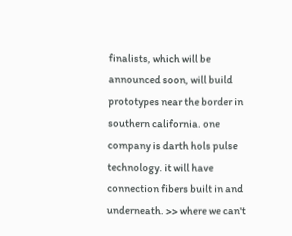finalists, which will be announced soon, will build prototypes near the border in southern california. one company is darth hols pulse technology. it will have connection fibers built in and underneath. >> where we can't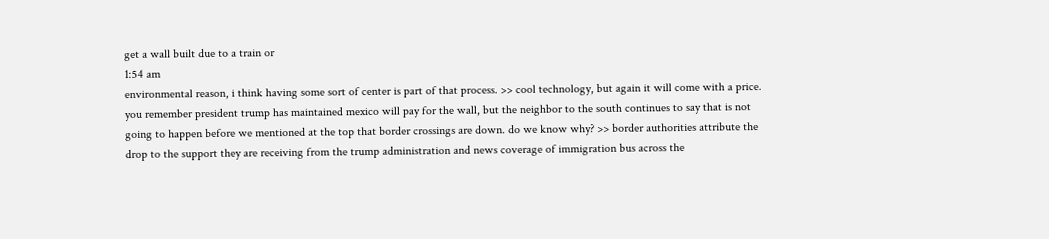get a wall built due to a train or
1:54 am
environmental reason, i think having some sort of center is part of that process. >> cool technology, but again it will come with a price. you remember president trump has maintained mexico will pay for the wall, but the neighbor to the south continues to say that is not going to happen before we mentioned at the top that border crossings are down. do we know why? >> border authorities attribute the drop to the support they are receiving from the trump administration and news coverage of immigration bus across the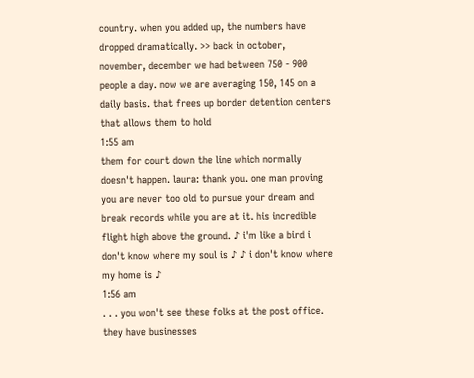country. when you added up, the numbers have dropped dramatically. >> back in october, november, december we had between 750 - 900 people a day. now we are averaging 150, 145 on a daily basis. that frees up border detention centers that allows them to hold
1:55 am
them for court down the line which normally doesn't happen. laura: thank you. one man proving you are never too old to pursue your dream and break records while you are at it. his incredible flight high above the ground. ♪ i'm like a bird i don't know where my soul is ♪ ♪ i don't know where my home is ♪
1:56 am
. . . you won't see these folks at the post office. they have businesses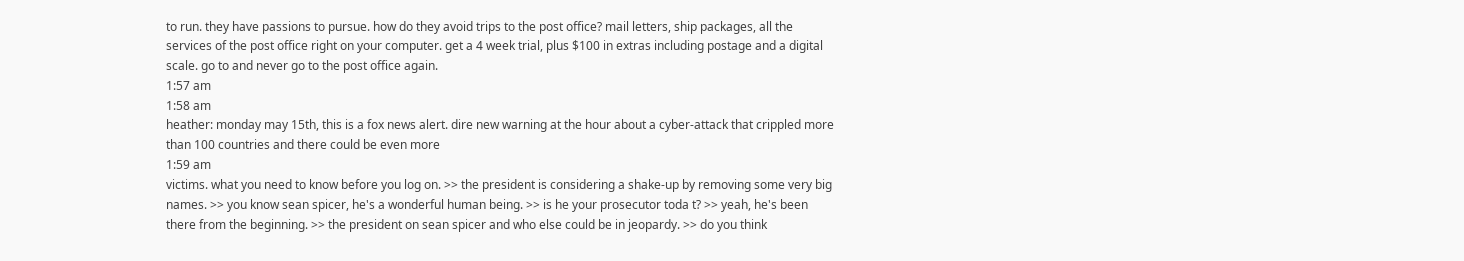to run. they have passions to pursue. how do they avoid trips to the post office? mail letters, ship packages, all the services of the post office right on your computer. get a 4 week trial, plus $100 in extras including postage and a digital scale. go to and never go to the post office again.
1:57 am
1:58 am
heather: monday may 15th, this is a fox news alert. dire new warning at the hour about a cyber-attack that crippled more than 100 countries and there could be even more
1:59 am
victims. what you need to know before you log on. >> the president is considering a shake-up by removing some very big names. >> you know sean spicer, he's a wonderful human being. >> is he your prosecutor toda t? >> yeah, he's been there from the beginning. >> the president on sean spicer and who else could be in jeopardy. >> do you think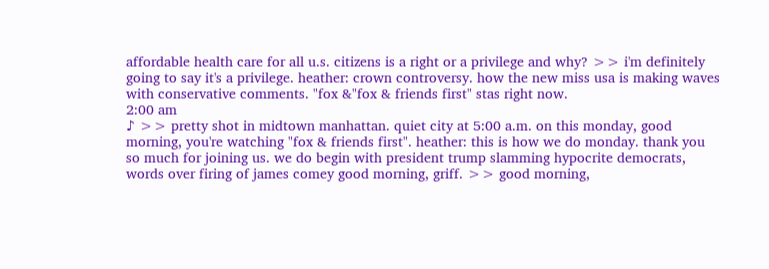affordable health care for all u.s. citizens is a right or a privilege and why? >> i'm definitely going to say it's a privilege. heather: crown controversy. how the new miss usa is making waves with conservative comments. "fox &"fox & friends first" stas right now.
2:00 am
♪ >> pretty shot in midtown manhattan. quiet city at 5:00 a.m. on this monday, good morning, you're watching "fox & friends first". heather: this is how we do monday. thank you so much for joining us. we do begin with president trump slamming hypocrite democrats, words over firing of james comey good morning, griff. >> good morning,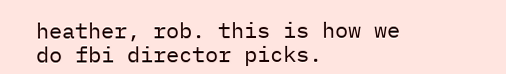heather, rob. this is how we do fbi director picks.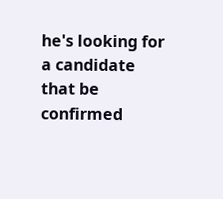he's looking for a candidate that be confirmed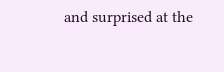and surprised at the